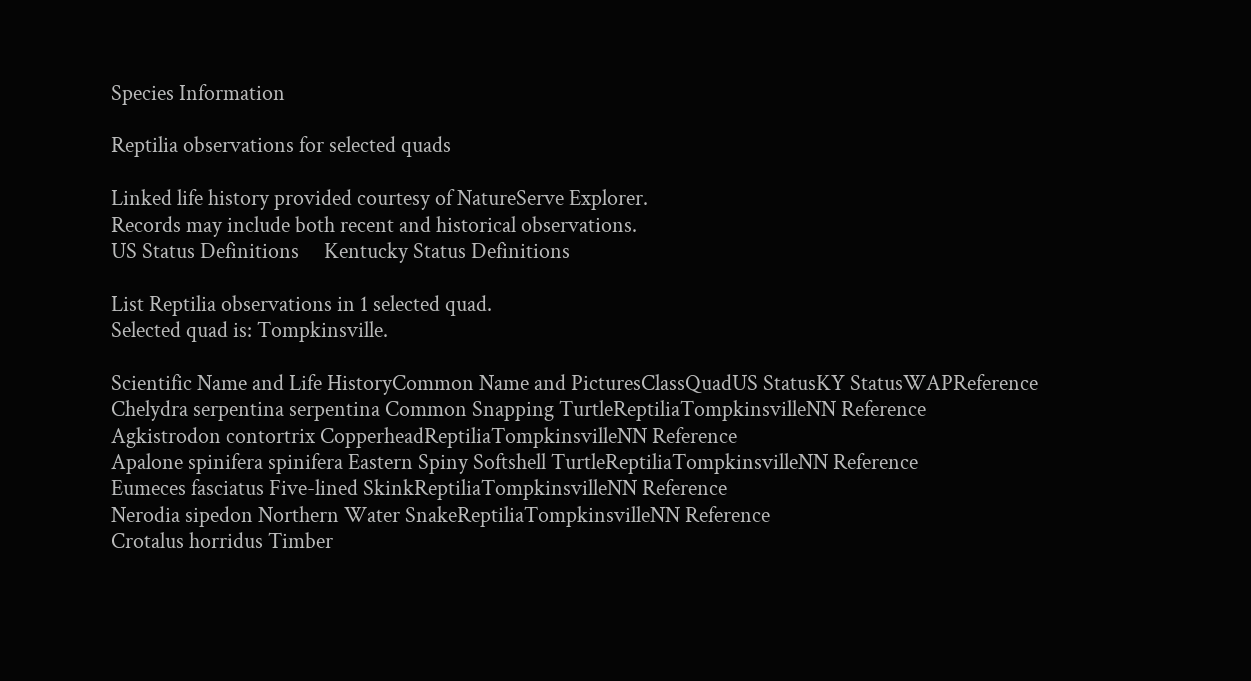Species Information

Reptilia observations for selected quads

Linked life history provided courtesy of NatureServe Explorer.
Records may include both recent and historical observations.
US Status Definitions     Kentucky Status Definitions

List Reptilia observations in 1 selected quad.
Selected quad is: Tompkinsville.

Scientific Name and Life HistoryCommon Name and PicturesClassQuadUS StatusKY StatusWAPReference
Chelydra serpentina serpentina Common Snapping TurtleReptiliaTompkinsvilleNN Reference
Agkistrodon contortrix CopperheadReptiliaTompkinsvilleNN Reference
Apalone spinifera spinifera Eastern Spiny Softshell TurtleReptiliaTompkinsvilleNN Reference
Eumeces fasciatus Five-lined SkinkReptiliaTompkinsvilleNN Reference
Nerodia sipedon Northern Water SnakeReptiliaTompkinsvilleNN Reference
Crotalus horridus Timber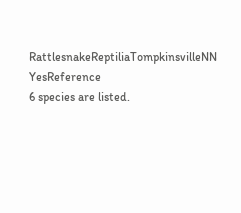RattlesnakeReptiliaTompkinsvilleNN YesReference
6 species are listed.